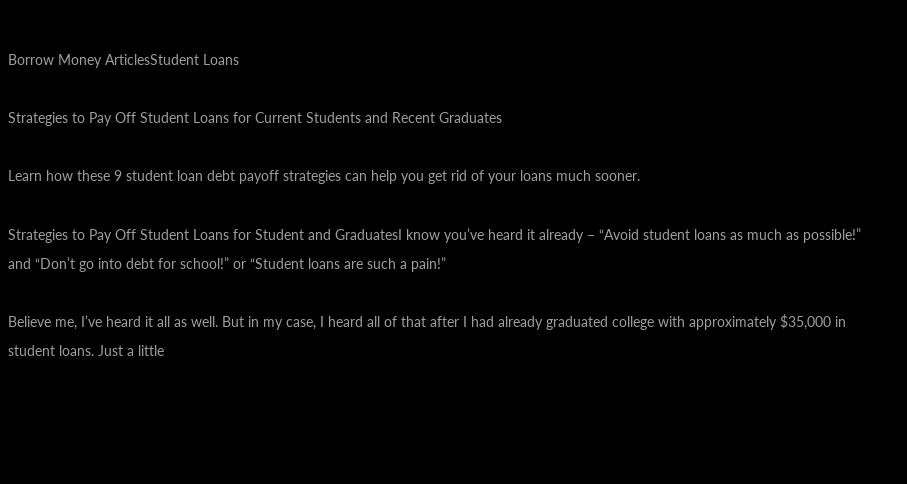Borrow Money ArticlesStudent Loans

Strategies to Pay Off Student Loans for Current Students and Recent Graduates

Learn how these 9 student loan debt payoff strategies can help you get rid of your loans much sooner.

Strategies to Pay Off Student Loans for Student and GraduatesI know you’ve heard it already – “Avoid student loans as much as possible!” and “Don’t go into debt for school!” or “Student loans are such a pain!”

Believe me, I’ve heard it all as well. But in my case, I heard all of that after I had already graduated college with approximately $35,000 in student loans. Just a little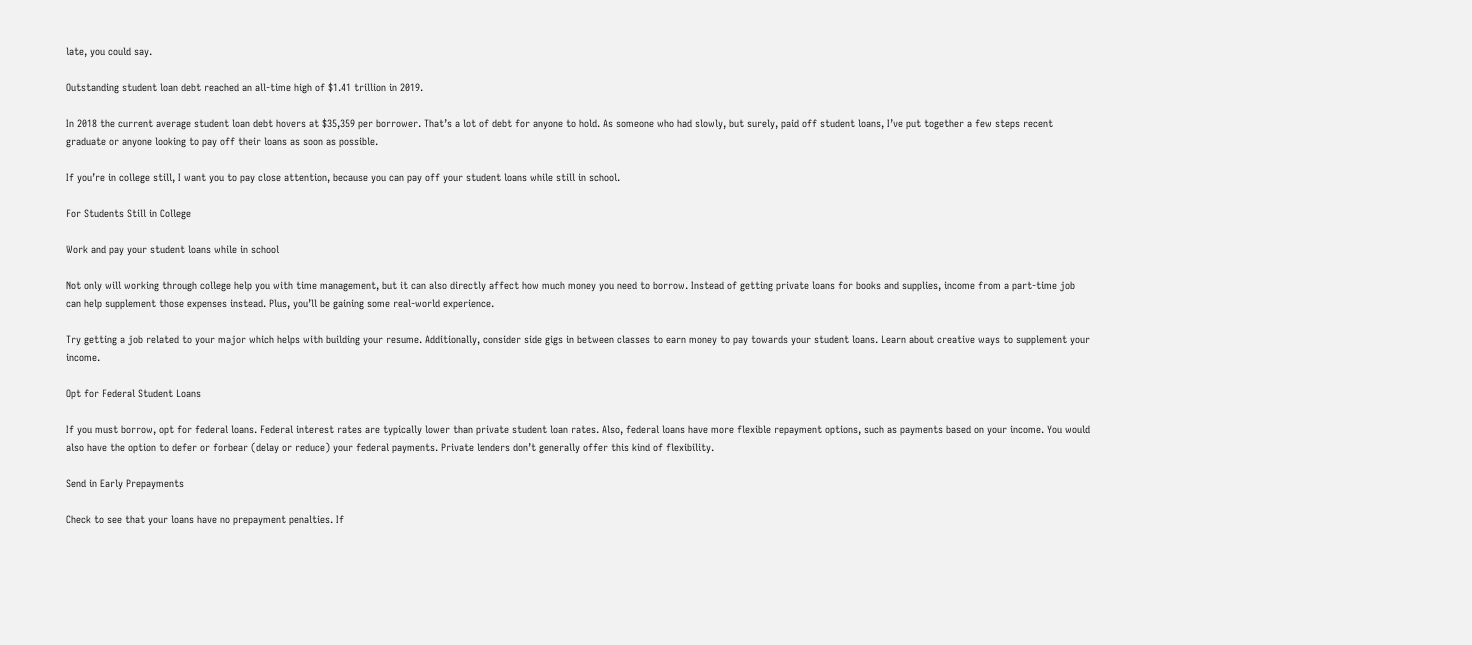late, you could say.

Outstanding student loan debt reached an all-time high of $1.41 trillion in 2019.

In 2018 the current average student loan debt hovers at $35,359 per borrower. That’s a lot of debt for anyone to hold. As someone who had slowly, but surely, paid off student loans, I’ve put together a few steps recent graduate or anyone looking to pay off their loans as soon as possible.

If you’re in college still, I want you to pay close attention, because you can pay off your student loans while still in school.

For Students Still in College

Work and pay your student loans while in school

Not only will working through college help you with time management, but it can also directly affect how much money you need to borrow. Instead of getting private loans for books and supplies, income from a part-time job can help supplement those expenses instead. Plus, you’ll be gaining some real-world experience.

Try getting a job related to your major which helps with building your resume. Additionally, consider side gigs in between classes to earn money to pay towards your student loans. Learn about creative ways to supplement your income.

Opt for Federal Student Loans

If you must borrow, opt for federal loans. Federal interest rates are typically lower than private student loan rates. Also, federal loans have more flexible repayment options, such as payments based on your income. You would also have the option to defer or forbear (delay or reduce) your federal payments. Private lenders don’t generally offer this kind of flexibility.

Send in Early Prepayments

Check to see that your loans have no prepayment penalties. If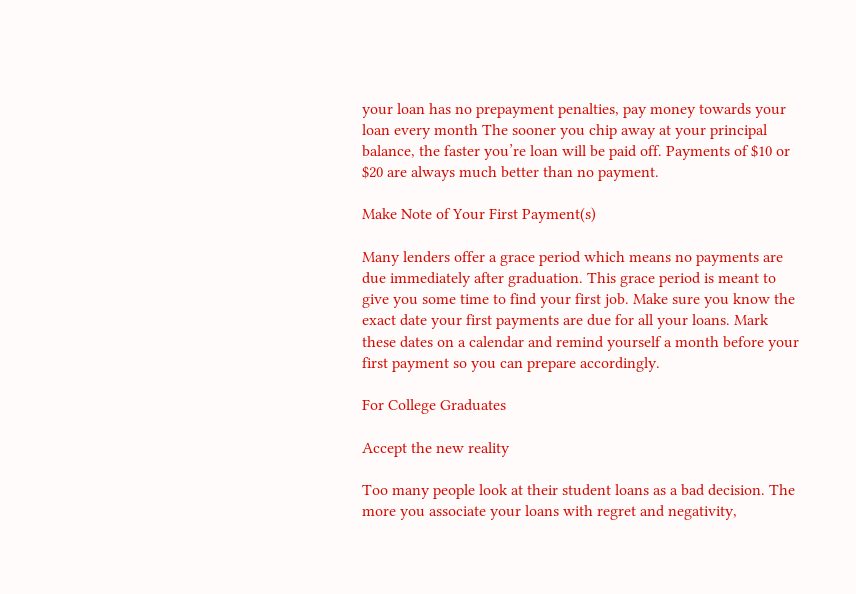your loan has no prepayment penalties, pay money towards your loan every month The sooner you chip away at your principal balance, the faster you’re loan will be paid off. Payments of $10 or $20 are always much better than no payment.

Make Note of Your First Payment(s)

Many lenders offer a grace period which means no payments are due immediately after graduation. This grace period is meant to give you some time to find your first job. Make sure you know the exact date your first payments are due for all your loans. Mark these dates on a calendar and remind yourself a month before your first payment so you can prepare accordingly.

For College Graduates

Accept the new reality

Too many people look at their student loans as a bad decision. The more you associate your loans with regret and negativity,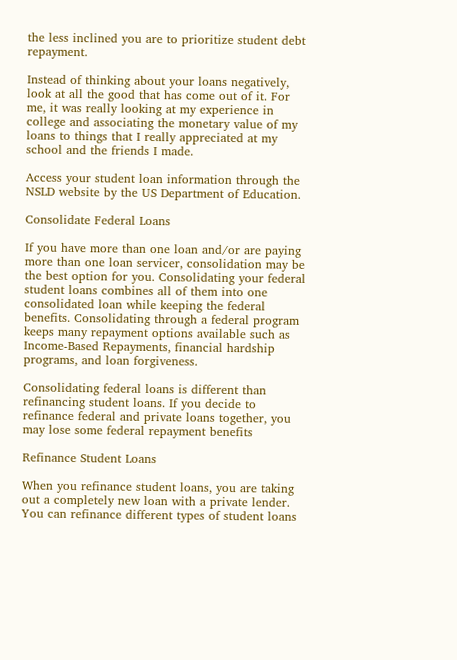the less inclined you are to prioritize student debt repayment.

Instead of thinking about your loans negatively, look at all the good that has come out of it. For me, it was really looking at my experience in college and associating the monetary value of my loans to things that I really appreciated at my school and the friends I made.

Access your student loan information through the NSLD website by the US Department of Education.

Consolidate Federal Loans

If you have more than one loan and/or are paying more than one loan servicer, consolidation may be the best option for you. Consolidating your federal student loans combines all of them into one consolidated loan while keeping the federal benefits. Consolidating through a federal program keeps many repayment options available such as Income-Based Repayments, financial hardship programs, and loan forgiveness.

Consolidating federal loans is different than refinancing student loans. If you decide to refinance federal and private loans together, you may lose some federal repayment benefits

Refinance Student Loans

When you refinance student loans, you are taking out a completely new loan with a private lender. You can refinance different types of student loans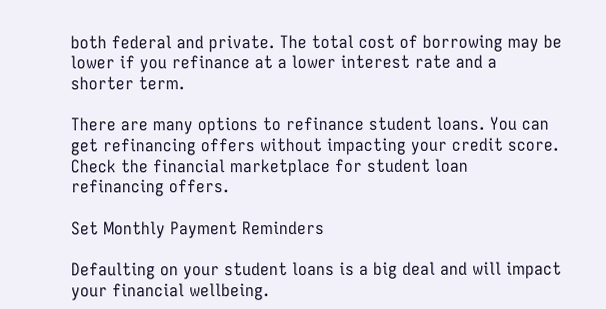both federal and private. The total cost of borrowing may be lower if you refinance at a lower interest rate and a shorter term.

There are many options to refinance student loans. You can get refinancing offers without impacting your credit score. Check the financial marketplace for student loan refinancing offers.

Set Monthly Payment Reminders

Defaulting on your student loans is a big deal and will impact your financial wellbeing.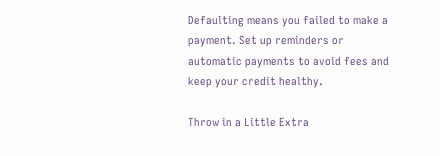Defaulting means you failed to make a payment. Set up reminders or automatic payments to avoid fees and keep your credit healthy.

Throw in a Little Extra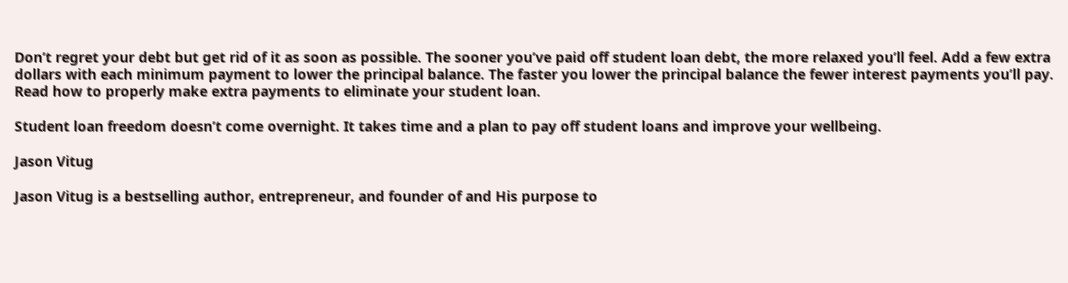Don’t regret your debt but get rid of it as soon as possible. The sooner you’ve paid off student loan debt, the more relaxed you’ll feel. Add a few extra dollars with each minimum payment to lower the principal balance. The faster you lower the principal balance the fewer interest payments you’ll pay. Read how to properly make extra payments to eliminate your student loan.

Student loan freedom doesn’t come overnight. It takes time and a plan to pay off student loans and improve your wellbeing.

Jason Vitug

Jason Vitug is a bestselling author, entrepreneur, and founder of and His purpose to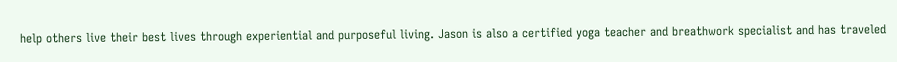help others live their best lives through experiential and purposeful living. Jason is also a certified yoga teacher and breathwork specialist and has traveled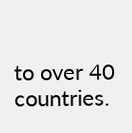to over 40 countries.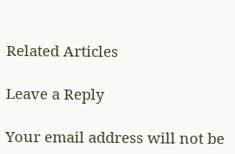Related Articles

Leave a Reply

Your email address will not be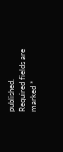published. Required fields are marked *